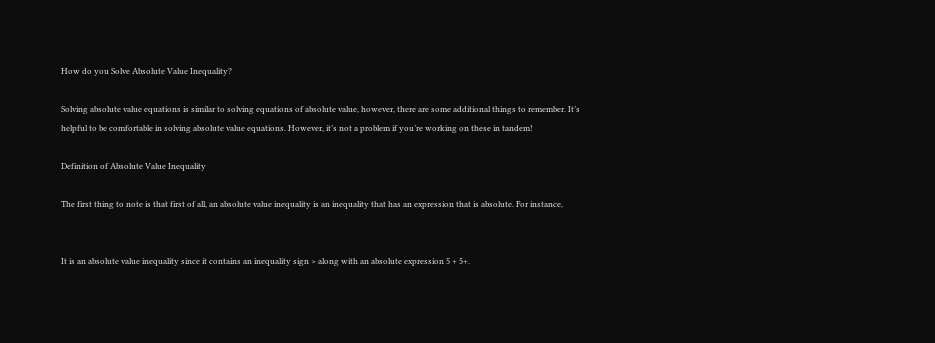How do you Solve Absolute Value Inequality?

Solving absolute value equations is similar to solving equations of absolute value, however, there are some additional things to remember. It’s helpful to be comfortable in solving absolute value equations. However, it’s not a problem if you’re working on these in tandem!

Definition of Absolute Value Inequality

The first thing to note is that first of all, an absolute value inequality is an inequality that has an expression that is absolute. For instance,


It is an absolute value inequality since it contains an inequality sign > along with an absolute expression 5 + 5+.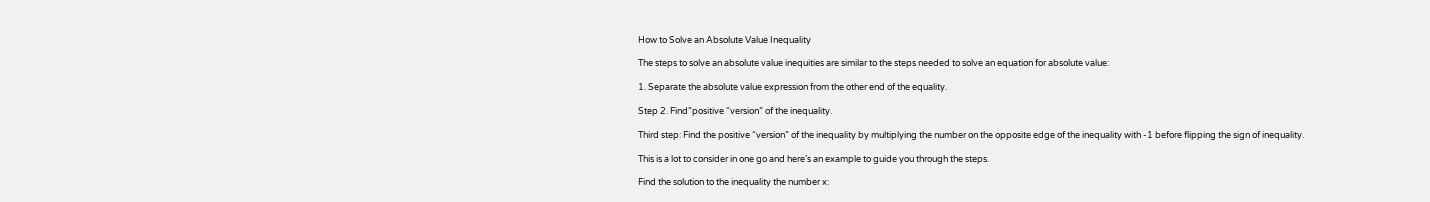How to Solve an Absolute Value Inequality

The steps to solve an absolute value inequities are similar to the steps needed to solve an equation for absolute value:

1. Separate the absolute value expression from the other end of the equality.

Step 2. Find”positive “version” of the inequality.

Third step: Find the positive “version” of the inequality by multiplying the number on the opposite edge of the inequality with -1 before flipping the sign of inequality.

This is a lot to consider in one go and here’s an example to guide you through the steps.

Find the solution to the inequality the number x: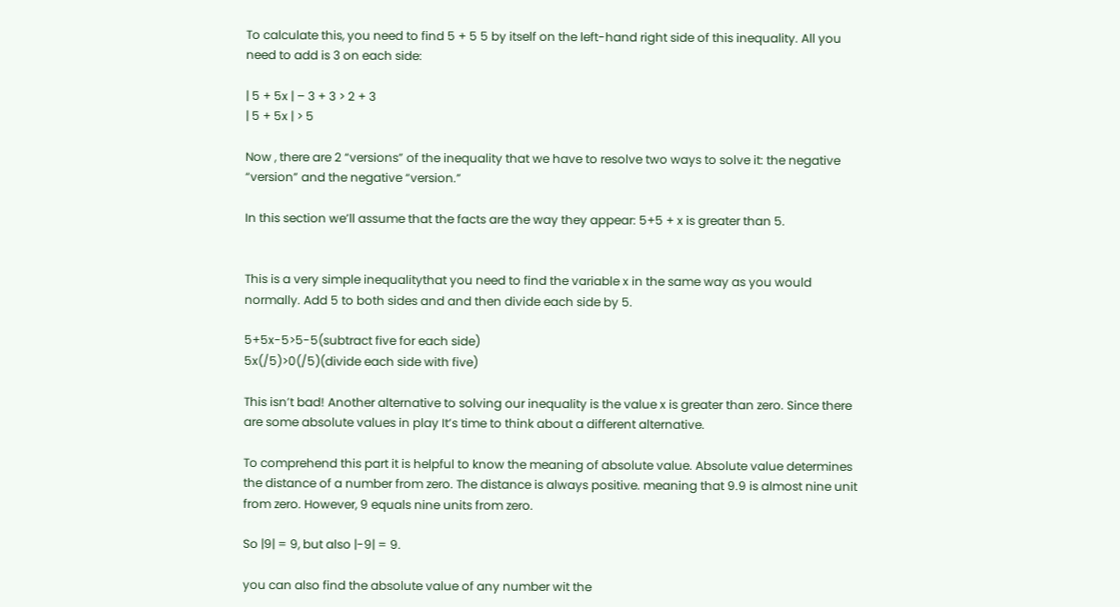To calculate this, you need to find 5 + 5 5 by itself on the left-hand right side of this inequality. All you need to add is 3 on each side:

| 5 + 5x | – 3 + 3 > 2 + 3
| 5 + 5x | > 5

Now , there are 2 “versions” of the inequality that we have to resolve two ways to solve it: the negative “version” and the negative “version.”

In this section we’ll assume that the facts are the way they appear: 5+5 + x is greater than 5.


This is a very simple inequalitythat you need to find the variable x in the same way as you would normally. Add 5 to both sides and and then divide each side by 5.

5+5x-5>5-5(subtract five for each side)
5x(/5)>0(/5)(divide each side with five)

This isn’t bad! Another alternative to solving our inequality is the value x is greater than zero. Since there are some absolute values in play It’s time to think about a different alternative.

To comprehend this part it is helpful to know the meaning of absolute value. Absolute value determines the distance of a number from zero. The distance is always positive. meaning that 9.9 is almost nine unit from zero. However, 9 equals nine units from zero.

So |9| = 9, but also |-9| = 9.

you can also find the absolute value of any number wit the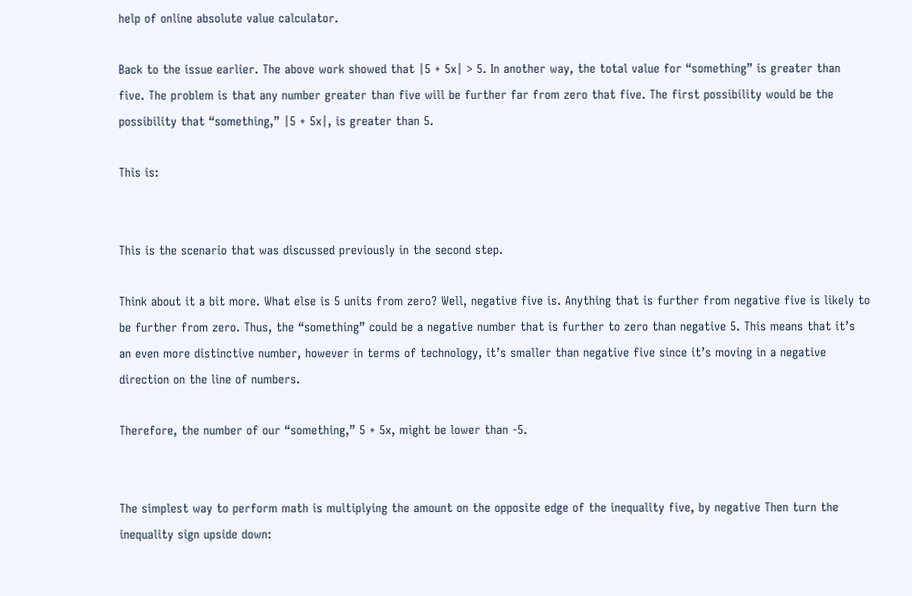help of online absolute value calculator.

Back to the issue earlier. The above work showed that |5 + 5x| > 5. In another way, the total value for “something” is greater than five. The problem is that any number greater than five will be further far from zero that five. The first possibility would be the possibility that “something,” |5 + 5x|, is greater than 5.

This is:


This is the scenario that was discussed previously in the second step.

Think about it a bit more. What else is 5 units from zero? Well, negative five is. Anything that is further from negative five is likely to be further from zero. Thus, the “something” could be a negative number that is further to zero than negative 5. This means that it’s an even more distinctive number, however in terms of technology, it’s smaller than negative five since it’s moving in a negative direction on the line of numbers.

Therefore, the number of our “something,” 5 + 5x, might be lower than -5.


The simplest way to perform math is multiplying the amount on the opposite edge of the inequality five, by negative Then turn the inequality sign upside down: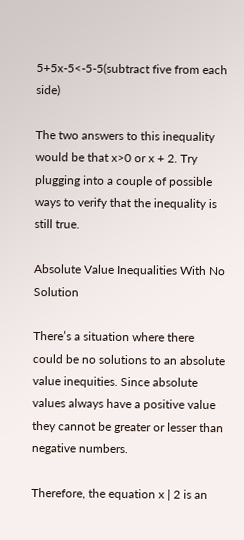5+5x-5<-5-5(subtract five from each side)

The two answers to this inequality would be that x>0 or x + 2. Try plugging into a couple of possible ways to verify that the inequality is still true.

Absolute Value Inequalities With No Solution

There’s a situation where there could be no solutions to an absolute value inequities. Since absolute values always have a positive value they cannot be greater or lesser than negative numbers.

Therefore, the equation x | 2 is an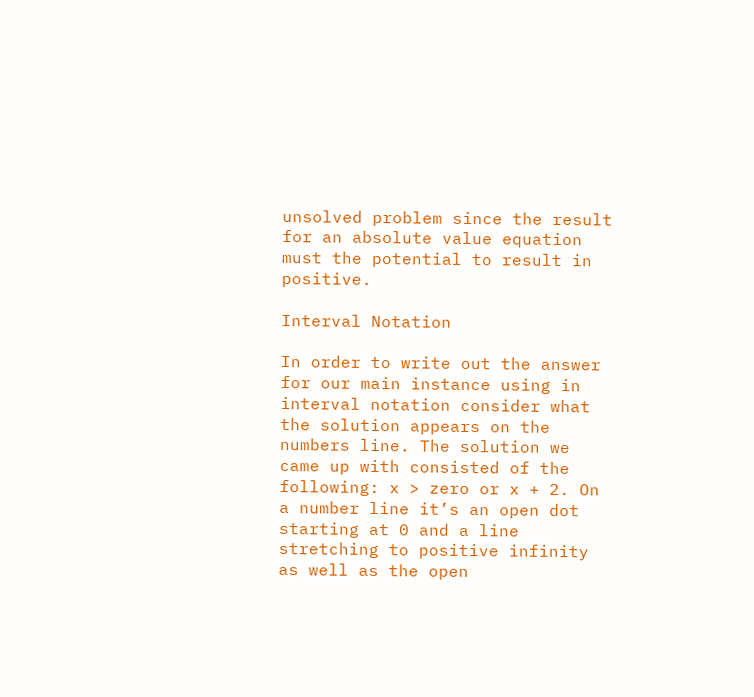unsolved problem since the result for an absolute value equation must the potential to result in positive.

Interval Notation

In order to write out the answer for our main instance using in interval notation consider what the solution appears on the numbers line. The solution we came up with consisted of the following: x > zero or x + 2. On a number line it’s an open dot starting at 0 and a line stretching to positive infinity as well as the open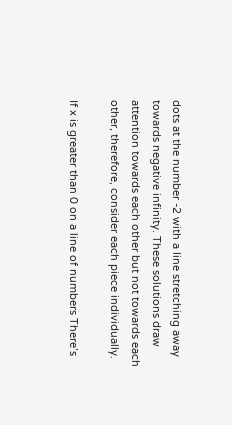dots at the number -2 with a line stretching away towards negative infinity. These solutions draw attention towards each other but not towards each other, therefore, consider each piece individually.

If x is greater than 0 on a line of numbers There’s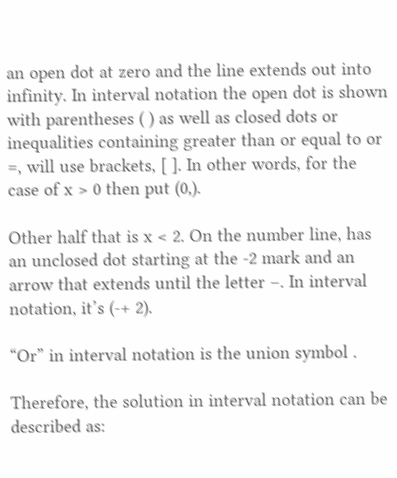an open dot at zero and the line extends out into infinity. In interval notation the open dot is shown with parentheses ( ) as well as closed dots or inequalities containing greater than or equal to or =, will use brackets, [ ]. In other words, for the case of x > 0 then put (0,).

Other half that is x < 2. On the number line, has an unclosed dot starting at the -2 mark and an arrow that extends until the letter –. In interval notation, it’s (-+ 2).

“Or” in interval notation is the union symbol .

Therefore, the solution in interval notation can be described as: